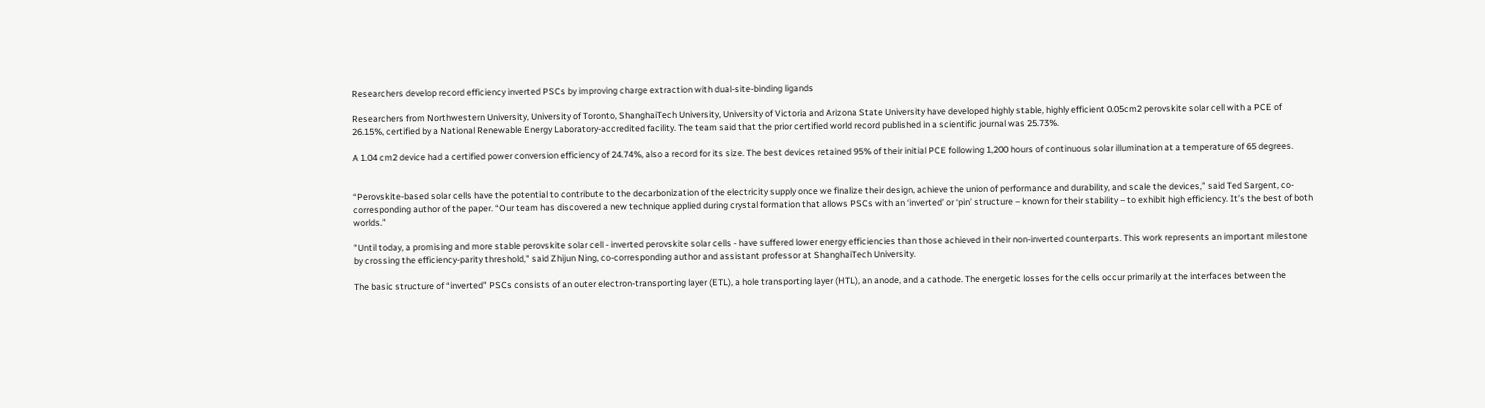Researchers develop record efficiency inverted PSCs by improving charge extraction with dual-site-binding ligands

Researchers from Northwestern University, University of Toronto, ShanghaiTech University, University of Victoria and Arizona State University have developed highly stable, highly efficient 0.05cm2 perovskite solar cell with a PCE of 26.15%, certified by a National Renewable Energy Laboratory-accredited facility. The team said that the prior certified world record published in a scientific journal was 25.73%.

A 1.04 cm2 device had a certified power conversion efficiency of 24.74%, also a record for its size. The best devices retained 95% of their initial PCE following 1,200 hours of continuous solar illumination at a temperature of 65 degrees.


“Perovskite-based solar cells have the potential to contribute to the decarbonization of the electricity supply once we finalize their design, achieve the union of performance and durability, and scale the devices,” said Ted Sargent, co-corresponding author of the paper. “Our team has discovered a new technique applied during crystal formation that allows PSCs with an ‘inverted’ or ‘pin’ structure – known for their stability – to exhibit high efficiency. It’s the best of both worlds.”

"Until today, a promising and more stable perovskite solar cell - inverted perovskite solar cells - have suffered lower energy efficiencies than those achieved in their non-inverted counterparts. This work represents an important milestone by crossing the efficiency-parity threshold," said Zhijun Ning, co-corresponding author and assistant professor at ShanghaiTech University.

The basic structure of “inverted” PSCs consists of an outer electron-transporting layer (ETL), a hole transporting layer (HTL), an anode, and a cathode. The energetic losses for the cells occur primarily at the interfaces between the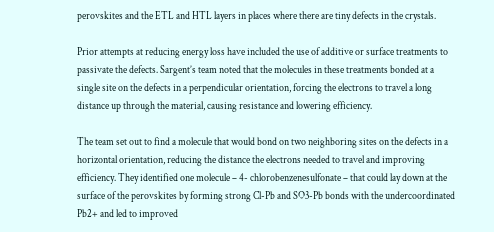perovskites and the ETL and HTL layers in places where there are tiny defects in the crystals.

Prior attempts at reducing energy loss have included the use of additive or surface treatments to passivate the defects. Sargent’s team noted that the molecules in these treatments bonded at a single site on the defects in a perpendicular orientation, forcing the electrons to travel a long distance up through the material, causing resistance and lowering efficiency.

The team set out to find a molecule that would bond on two neighboring sites on the defects in a horizontal orientation, reducing the distance the electrons needed to travel and improving efficiency. They identified one molecule – 4- chlorobenzenesulfonate – that could lay down at the surface of the perovskites by forming strong Cl-Pb and SO3-Pb bonds with the undercoordinated Pb2+ and led to improved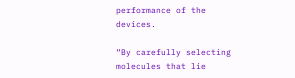performance of the devices.

“By carefully selecting molecules that lie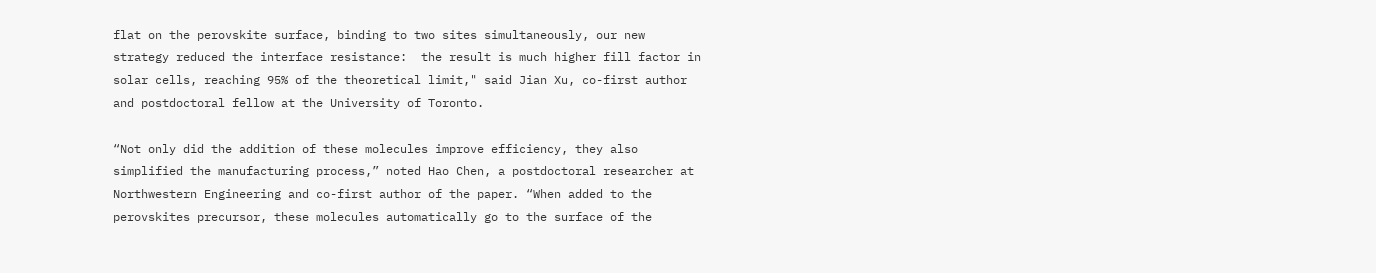flat on the perovskite surface, binding to two sites simultaneously, our new strategy reduced the interface resistance:  the result is much higher fill factor in solar cells, reaching 95% of the theoretical limit," said Jian Xu, co-first author and postdoctoral fellow at the University of Toronto.

“Not only did the addition of these molecules improve efficiency, they also simplified the manufacturing process,” noted Hao Chen, a postdoctoral researcher at Northwestern Engineering and co-first author of the paper. “When added to the perovskites precursor, these molecules automatically go to the surface of the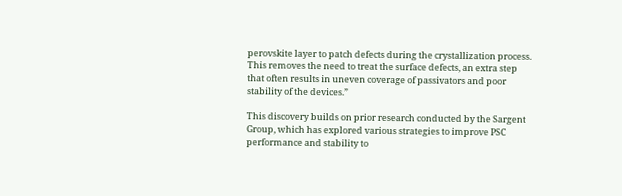perovskite layer to patch defects during the crystallization process. This removes the need to treat the surface defects, an extra step that often results in uneven coverage of passivators and poor stability of the devices.”

This discovery builds on prior research conducted by the Sargent Group, which has explored various strategies to improve PSC performance and stability to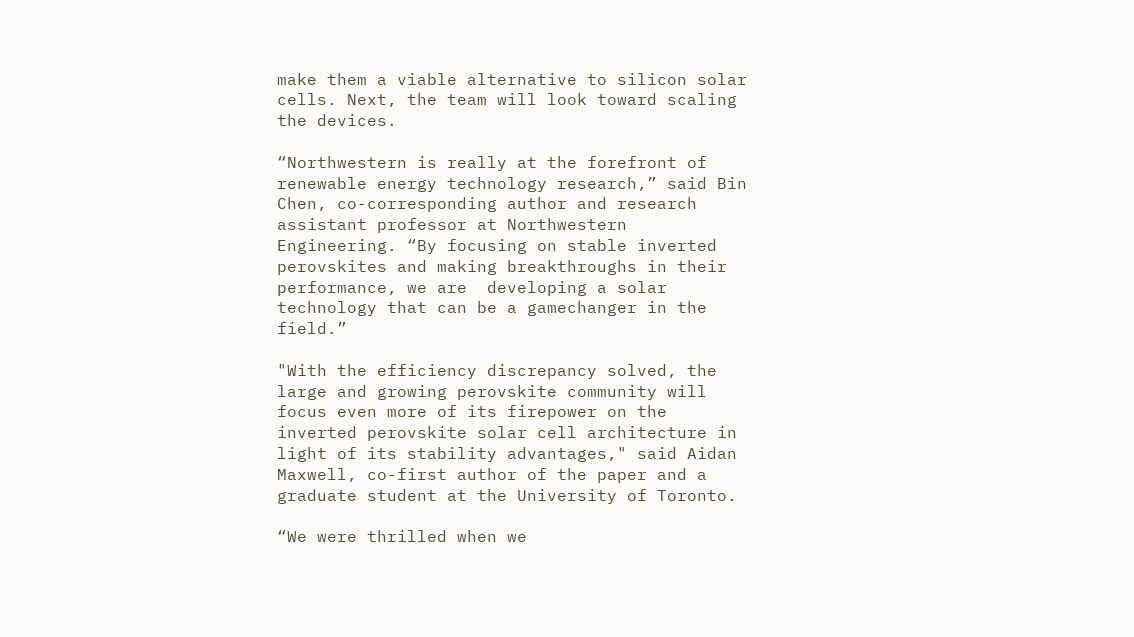make them a viable alternative to silicon solar cells. Next, the team will look toward scaling the devices.

“Northwestern is really at the forefront of renewable energy technology research,” said Bin Chen, co-corresponding author and research assistant professor at Northwestern Engineering. “By focusing on stable inverted perovskites and making breakthroughs in their performance, we are  developing a solar technology that can be a gamechanger in the field.”

"With the efficiency discrepancy solved, the large and growing perovskite community will focus even more of its firepower on the inverted perovskite solar cell architecture in light of its stability advantages," said Aidan Maxwell, co-first author of the paper and a graduate student at the University of Toronto.

“We were thrilled when we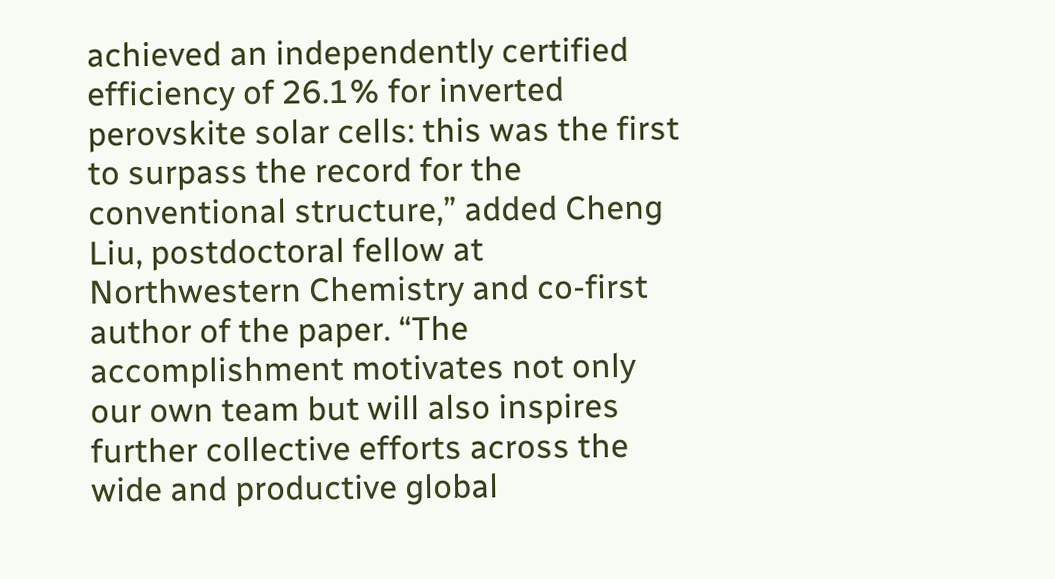achieved an independently certified efficiency of 26.1% for inverted perovskite solar cells: this was the first to surpass the record for the conventional structure,” added Cheng Liu, postdoctoral fellow at Northwestern Chemistry and co-first author of the paper. “The accomplishment motivates not only our own team but will also inspires further collective efforts across the wide and productive global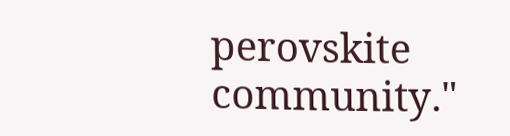perovskite community."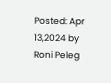Posted: Apr 13,2024 by Roni Peleg